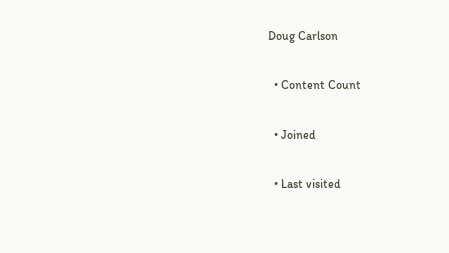Doug Carlson

  • Content Count

  • Joined

  • Last visited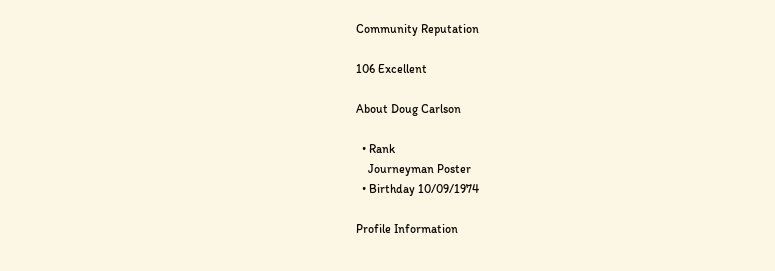Community Reputation

106 Excellent

About Doug Carlson

  • Rank
    Journeyman Poster
  • Birthday 10/09/1974

Profile Information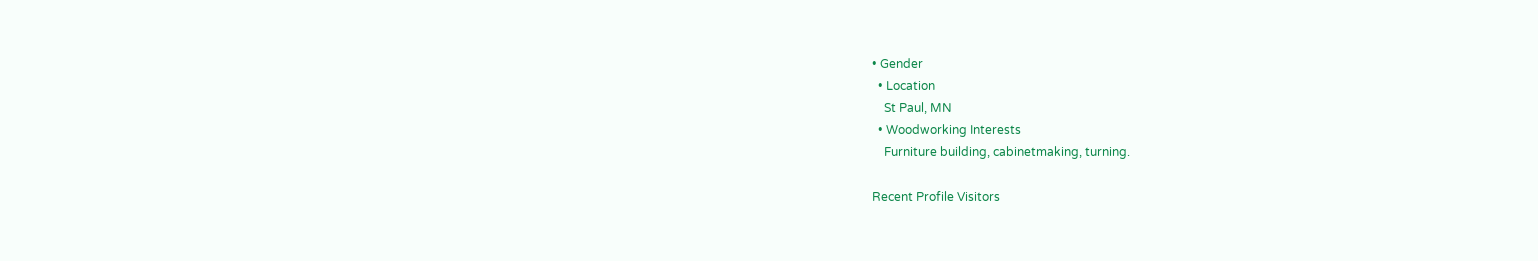• Gender
  • Location
    St Paul, MN
  • Woodworking Interests
    Furniture building, cabinetmaking, turning.

Recent Profile Visitors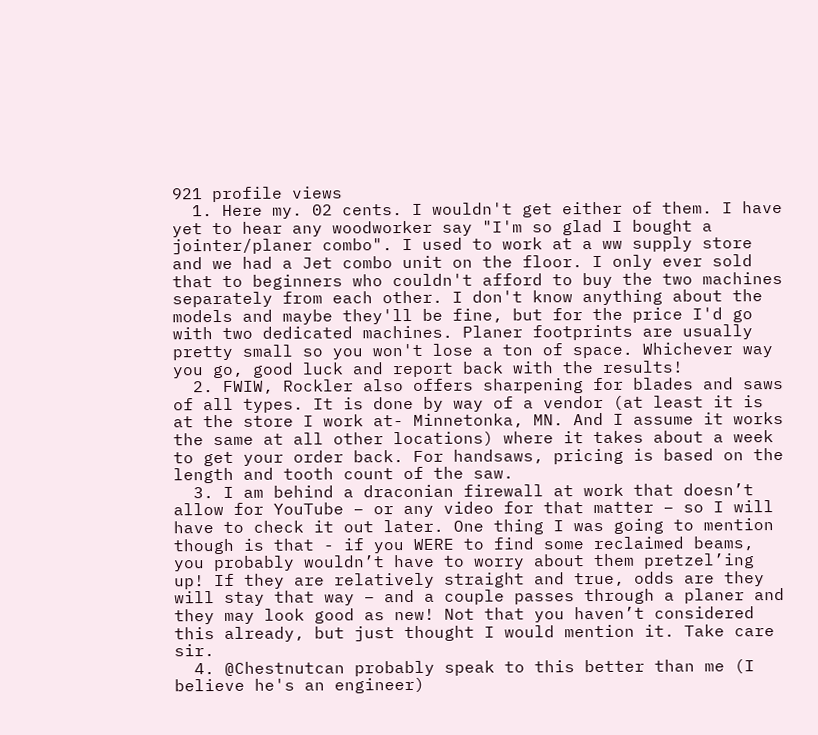921 profile views
  1. Here my. 02 cents. I wouldn't get either of them. I have yet to hear any woodworker say "I'm so glad I bought a jointer/planer combo". I used to work at a ww supply store and we had a Jet combo unit on the floor. I only ever sold that to beginners who couldn't afford to buy the two machines separately from each other. I don't know anything about the models and maybe they'll be fine, but for the price I'd go with two dedicated machines. Planer footprints are usually pretty small so you won't lose a ton of space. Whichever way you go, good luck and report back with the results!
  2. FWIW, Rockler also offers sharpening for blades and saws of all types. It is done by way of a vendor (at least it is at the store I work at- Minnetonka, MN. And I assume it works the same at all other locations) where it takes about a week to get your order back. For handsaws, pricing is based on the length and tooth count of the saw.
  3. I am behind a draconian firewall at work that doesn’t allow for YouTube – or any video for that matter – so I will have to check it out later. One thing I was going to mention though is that - if you WERE to find some reclaimed beams, you probably wouldn’t have to worry about them pretzel’ing up! If they are relatively straight and true, odds are they will stay that way – and a couple passes through a planer and they may look good as new! Not that you haven’t considered this already, but just thought I would mention it. Take care sir.
  4. @Chestnutcan probably speak to this better than me (I believe he's an engineer)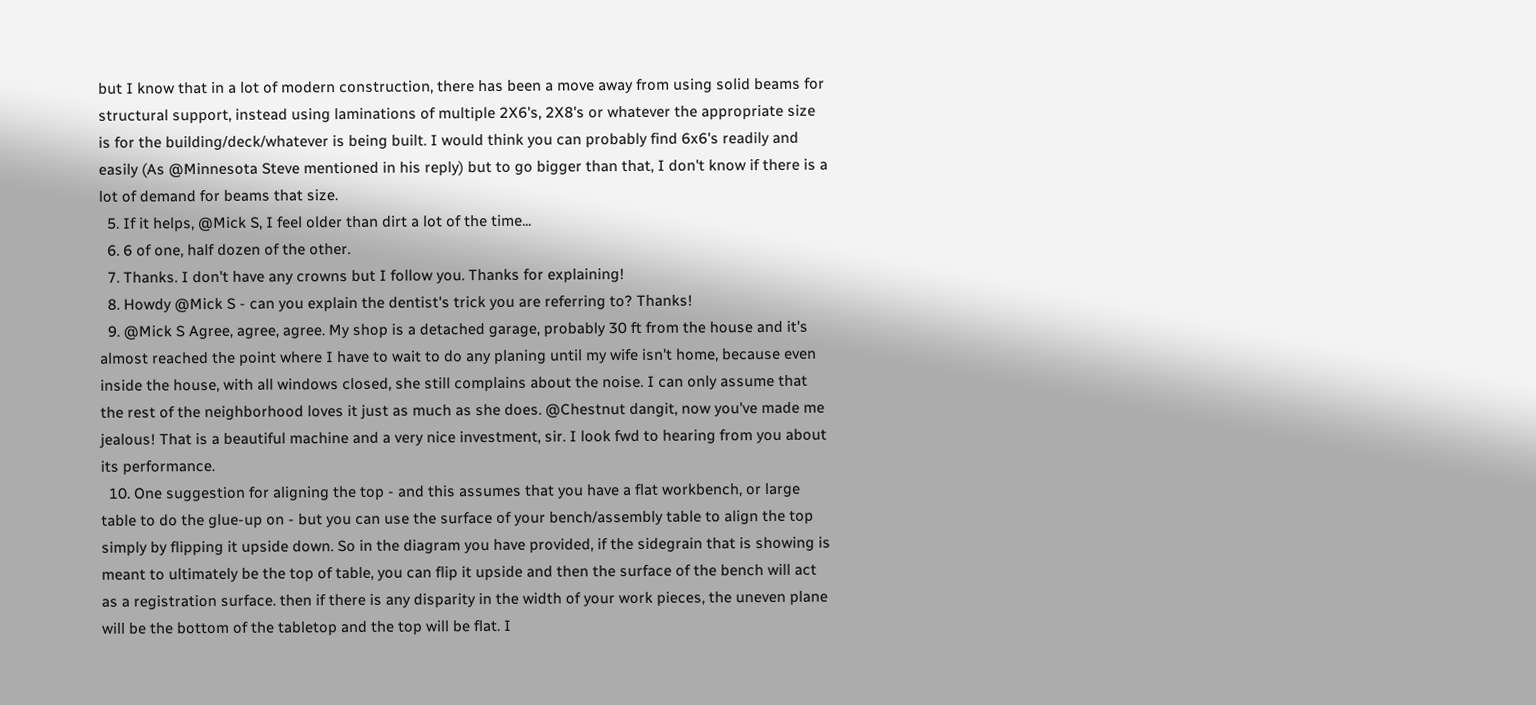but I know that in a lot of modern construction, there has been a move away from using solid beams for structural support, instead using laminations of multiple 2X6's, 2X8's or whatever the appropriate size is for the building/deck/whatever is being built. I would think you can probably find 6x6's readily and easily (As @Minnesota Steve mentioned in his reply) but to go bigger than that, I don't know if there is a lot of demand for beams that size.
  5. If it helps, @Mick S, I feel older than dirt a lot of the time...
  6. 6 of one, half dozen of the other.
  7. Thanks. I don't have any crowns but I follow you. Thanks for explaining!
  8. Howdy @Mick S - can you explain the dentist's trick you are referring to? Thanks!
  9. @Mick S Agree, agree, agree. My shop is a detached garage, probably 30 ft from the house and it's almost reached the point where I have to wait to do any planing until my wife isn't home, because even inside the house, with all windows closed, she still complains about the noise. I can only assume that the rest of the neighborhood loves it just as much as she does. @Chestnut dangit, now you've made me jealous! That is a beautiful machine and a very nice investment, sir. I look fwd to hearing from you about its performance.
  10. One suggestion for aligning the top - and this assumes that you have a flat workbench, or large table to do the glue-up on - but you can use the surface of your bench/assembly table to align the top simply by flipping it upside down. So in the diagram you have provided, if the sidegrain that is showing is meant to ultimately be the top of table, you can flip it upside and then the surface of the bench will act as a registration surface. then if there is any disparity in the width of your work pieces, the uneven plane will be the bottom of the tabletop and the top will be flat. I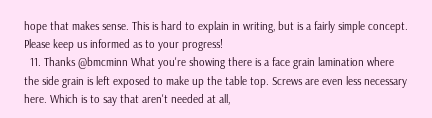hope that makes sense. This is hard to explain in writing, but is a fairly simple concept. Please keep us informed as to your progress!
  11. Thanks @bmcminn What you're showing there is a face grain lamination where the side grain is left exposed to make up the table top. Screws are even less necessary here. Which is to say that aren't needed at all,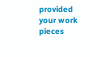provided your work pieces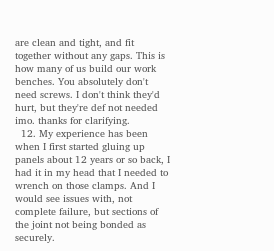are clean and tight, and fit together without any gaps. This is how many of us build our work benches. You absolutely don't need screws. I don't think they'd hurt, but they're def not needed imo. thanks for clarifying.
  12. My experience has been when I first started gluing up panels about 12 years or so back, I had it in my head that I needed to wrench on those clamps. And I would see issues with, not complete failure, but sections of the joint not being bonded as securely.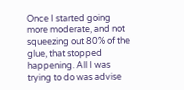Once I started going more moderate, and not squeezing out 80% of the glue, that stopped happening. All I was trying to do was advise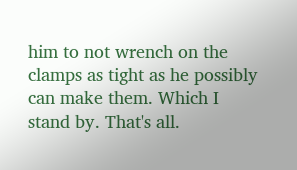him to not wrench on the clamps as tight as he possibly can make them. Which I stand by. That's all.